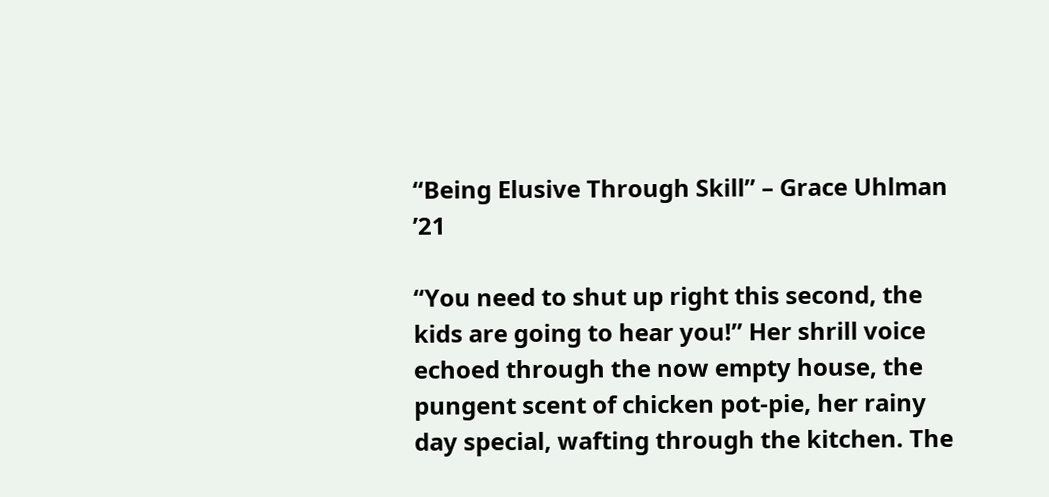“Being Elusive Through Skill” – Grace Uhlman ’21

“You need to shut up right this second, the kids are going to hear you!” Her shrill voice echoed through the now empty house, the pungent scent of chicken pot-pie, her rainy day special, wafting through the kitchen. The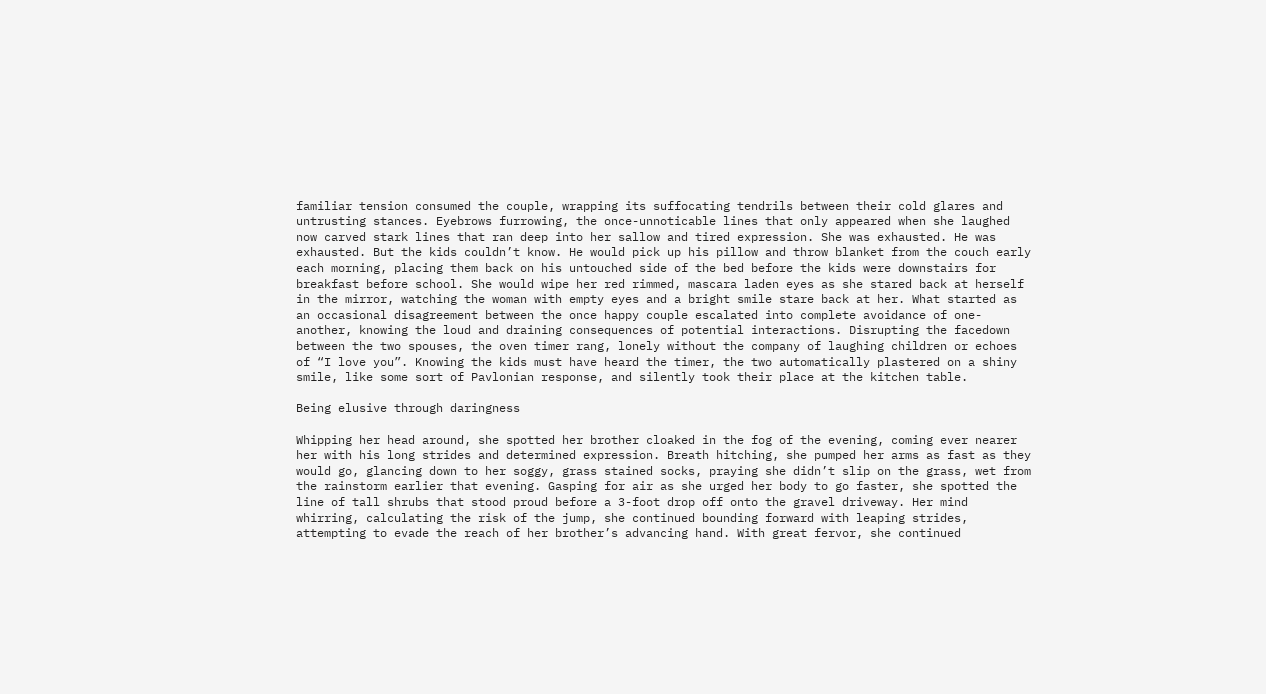familiar tension consumed the couple, wrapping its suffocating tendrils between their cold glares and untrusting stances. Eyebrows furrowing, the once-unnoticable lines that only appeared when she laughed now carved stark lines that ran deep into her sallow and tired expression. She was exhausted. He was exhausted. But the kids couldn’t know. He would pick up his pillow and throw blanket from the couch early each morning, placing them back on his untouched side of the bed before the kids were downstairs for breakfast before school. She would wipe her red rimmed, mascara laden eyes as she stared back at herself in the mirror, watching the woman with empty eyes and a bright smile stare back at her. What started as an occasional disagreement between the once happy couple escalated into complete avoidance of one-another, knowing the loud and draining consequences of potential interactions. Disrupting the facedown between the two spouses, the oven timer rang, lonely without the company of laughing children or echoes of “I love you”. Knowing the kids must have heard the timer, the two automatically plastered on a shiny smile, like some sort of Pavlonian response, and silently took their place at the kitchen table.

Being elusive through daringness

Whipping her head around, she spotted her brother cloaked in the fog of the evening, coming ever nearer her with his long strides and determined expression. Breath hitching, she pumped her arms as fast as they would go, glancing down to her soggy, grass stained socks, praying she didn’t slip on the grass, wet from the rainstorm earlier that evening. Gasping for air as she urged her body to go faster, she spotted the line of tall shrubs that stood proud before a 3-foot drop off onto the gravel driveway. Her mind whirring, calculating the risk of the jump, she continued bounding forward with leaping strides, attempting to evade the reach of her brother’s advancing hand. With great fervor, she continued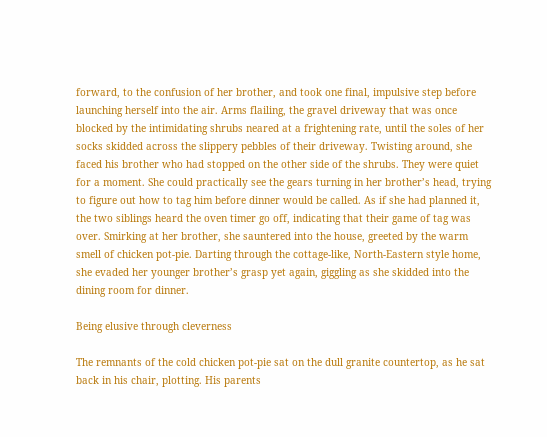forward, to the confusion of her brother, and took one final, impulsive step before launching herself into the air. Arms flailing, the gravel driveway that was once blocked by the intimidating shrubs neared at a frightening rate, until the soles of her socks skidded across the slippery pebbles of their driveway. Twisting around, she faced his brother who had stopped on the other side of the shrubs. They were quiet for a moment. She could practically see the gears turning in her brother’s head, trying to figure out how to tag him before dinner would be called. As if she had planned it, the two siblings heard the oven timer go off, indicating that their game of tag was over. Smirking at her brother, she sauntered into the house, greeted by the warm smell of chicken pot-pie. Darting through the cottage-like, North-Eastern style home, she evaded her younger brother’s grasp yet again, giggling as she skidded into the dining room for dinner.

Being elusive through cleverness

The remnants of the cold chicken pot-pie sat on the dull granite countertop, as he sat back in his chair, plotting. His parents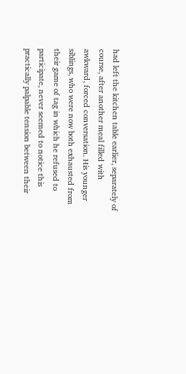had left the kitchen table earlier, separately of course, after another meal filled with awkward, forced conversation. His younger siblings, who were now both exhausted from their game of tag in which he refused to participate, never seemed to notice this practically palpable tension between their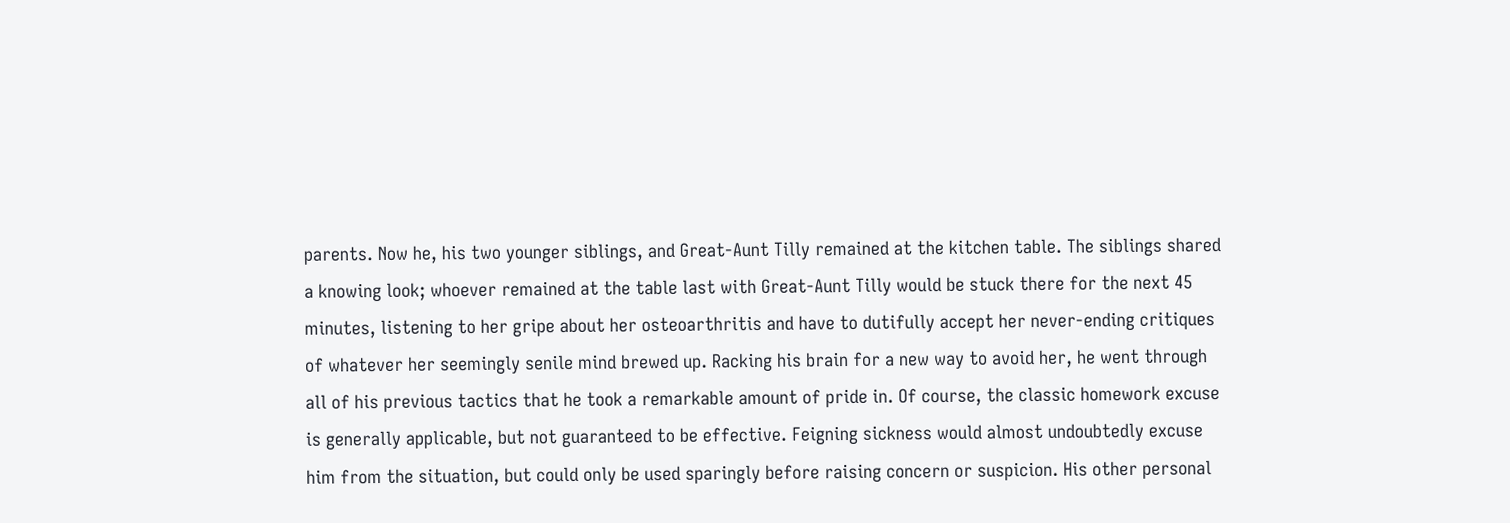parents. Now he, his two younger siblings, and Great-Aunt Tilly remained at the kitchen table. The siblings shared a knowing look; whoever remained at the table last with Great-Aunt Tilly would be stuck there for the next 45 minutes, listening to her gripe about her osteoarthritis and have to dutifully accept her never-ending critiques of whatever her seemingly senile mind brewed up. Racking his brain for a new way to avoid her, he went through all of his previous tactics that he took a remarkable amount of pride in. Of course, the classic homework excuse is generally applicable, but not guaranteed to be effective. Feigning sickness would almost undoubtedly excuse him from the situation, but could only be used sparingly before raising concern or suspicion. His other personal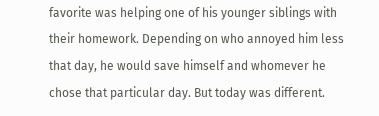favorite was helping one of his younger siblings with their homework. Depending on who annoyed him less that day, he would save himself and whomever he chose that particular day. But today was different.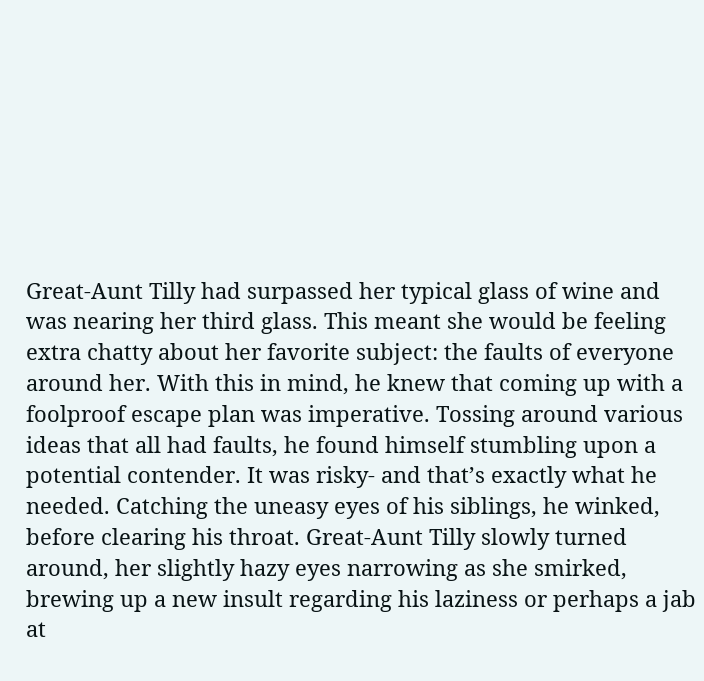Great-Aunt Tilly had surpassed her typical glass of wine and was nearing her third glass. This meant she would be feeling extra chatty about her favorite subject: the faults of everyone around her. With this in mind, he knew that coming up with a foolproof escape plan was imperative. Tossing around various ideas that all had faults, he found himself stumbling upon a potential contender. It was risky- and that’s exactly what he needed. Catching the uneasy eyes of his siblings, he winked, before clearing his throat. Great-Aunt Tilly slowly turned around, her slightly hazy eyes narrowing as she smirked, brewing up a new insult regarding his laziness or perhaps a jab at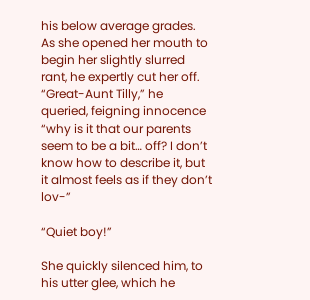his below average grades. As she opened her mouth to begin her slightly slurred rant, he expertly cut her off. “Great-Aunt Tilly,” he queried, feigning innocence “why is it that our parents seem to be a bit… off? I don’t know how to describe it, but it almost feels as if they don’t lov-”

“Quiet boy!”

She quickly silenced him, to his utter glee, which he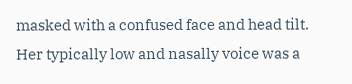masked with a confused face and head tilt. Her typically low and nasally voice was a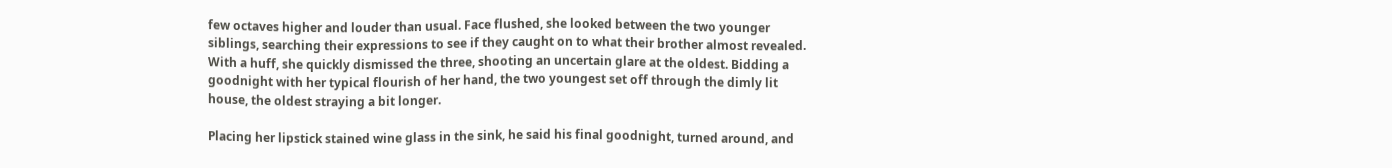few octaves higher and louder than usual. Face flushed, she looked between the two younger siblings, searching their expressions to see if they caught on to what their brother almost revealed. With a huff, she quickly dismissed the three, shooting an uncertain glare at the oldest. Bidding a goodnight with her typical flourish of her hand, the two youngest set off through the dimly lit house, the oldest straying a bit longer.

Placing her lipstick stained wine glass in the sink, he said his final goodnight, turned around, and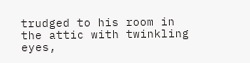trudged to his room in the attic with twinkling eyes,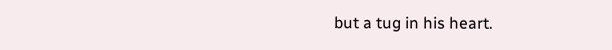but a tug in his heart.